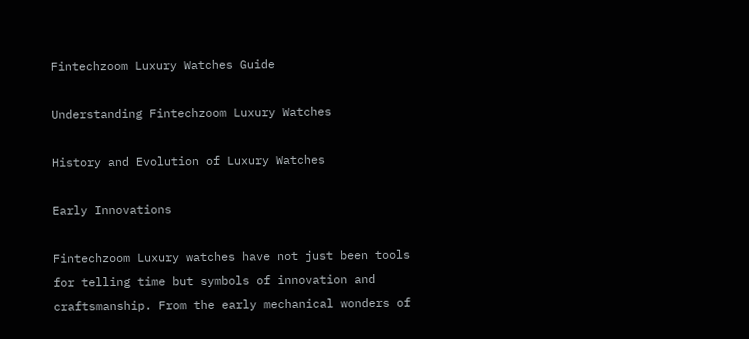Fintechzoom Luxury Watches Guide

Understanding Fintechzoom Luxury Watches

History and Evolution of Luxury Watches

Early Innovations

Fintechzoom Luxury watches have not just been tools for telling time but symbols of innovation and craftsmanship. From the early mechanical wonders of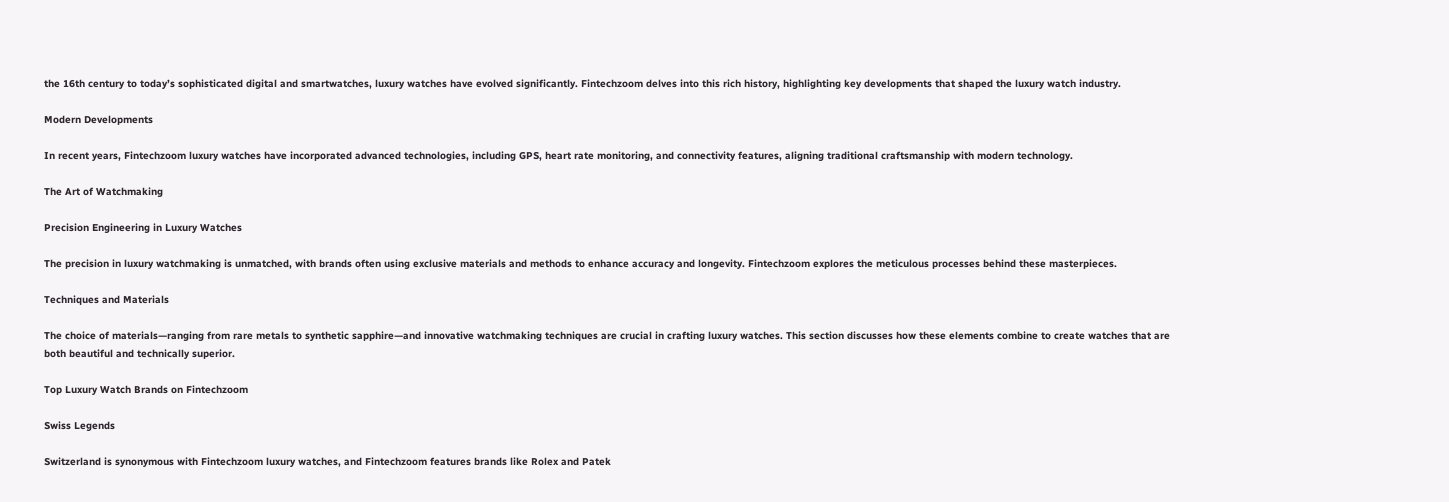the 16th century to today’s sophisticated digital and smartwatches, luxury watches have evolved significantly. Fintechzoom delves into this rich history, highlighting key developments that shaped the luxury watch industry.

Modern Developments

In recent years, Fintechzoom luxury watches have incorporated advanced technologies, including GPS, heart rate monitoring, and connectivity features, aligning traditional craftsmanship with modern technology.

The Art of Watchmaking

Precision Engineering in Luxury Watches

The precision in luxury watchmaking is unmatched, with brands often using exclusive materials and methods to enhance accuracy and longevity. Fintechzoom explores the meticulous processes behind these masterpieces.

Techniques and Materials

The choice of materials—ranging from rare metals to synthetic sapphire—and innovative watchmaking techniques are crucial in crafting luxury watches. This section discusses how these elements combine to create watches that are both beautiful and technically superior.

Top Luxury Watch Brands on Fintechzoom

Swiss Legends

Switzerland is synonymous with Fintechzoom luxury watches, and Fintechzoom features brands like Rolex and Patek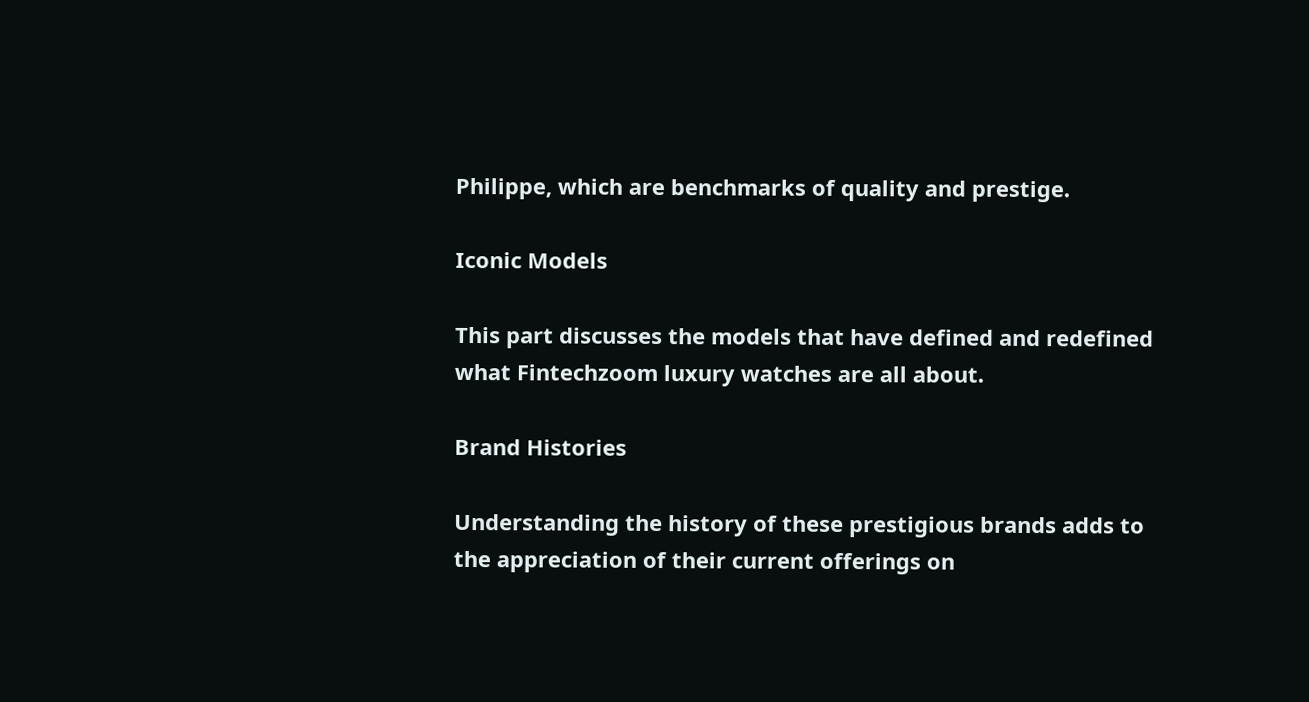Philippe, which are benchmarks of quality and prestige.

Iconic Models

This part discusses the models that have defined and redefined what Fintechzoom luxury watches are all about.

Brand Histories

Understanding the history of these prestigious brands adds to the appreciation of their current offerings on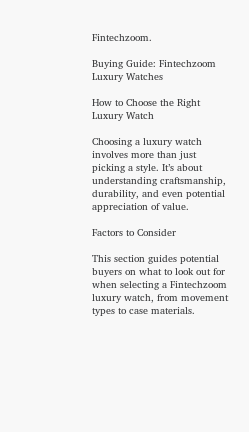Fintechzoom.

Buying Guide: Fintechzoom Luxury Watches

How to Choose the Right Luxury Watch

Choosing a luxury watch involves more than just picking a style. It’s about understanding craftsmanship, durability, and even potential appreciation of value.

Factors to Consider

This section guides potential buyers on what to look out for when selecting a Fintechzoom luxury watch, from movement types to case materials.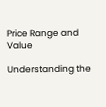Price Range and Value

Understanding the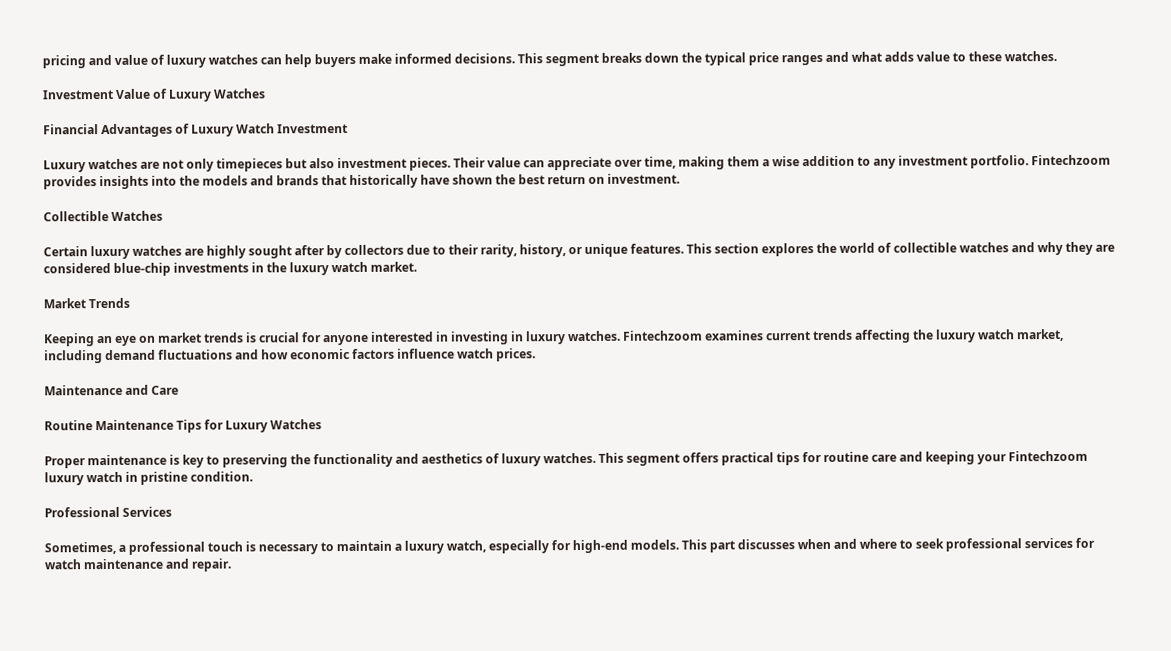pricing and value of luxury watches can help buyers make informed decisions. This segment breaks down the typical price ranges and what adds value to these watches.

Investment Value of Luxury Watches

Financial Advantages of Luxury Watch Investment

Luxury watches are not only timepieces but also investment pieces. Their value can appreciate over time, making them a wise addition to any investment portfolio. Fintechzoom provides insights into the models and brands that historically have shown the best return on investment.

Collectible Watches

Certain luxury watches are highly sought after by collectors due to their rarity, history, or unique features. This section explores the world of collectible watches and why they are considered blue-chip investments in the luxury watch market.

Market Trends

Keeping an eye on market trends is crucial for anyone interested in investing in luxury watches. Fintechzoom examines current trends affecting the luxury watch market, including demand fluctuations and how economic factors influence watch prices.

Maintenance and Care

Routine Maintenance Tips for Luxury Watches

Proper maintenance is key to preserving the functionality and aesthetics of luxury watches. This segment offers practical tips for routine care and keeping your Fintechzoom luxury watch in pristine condition.

Professional Services

Sometimes, a professional touch is necessary to maintain a luxury watch, especially for high-end models. This part discusses when and where to seek professional services for watch maintenance and repair.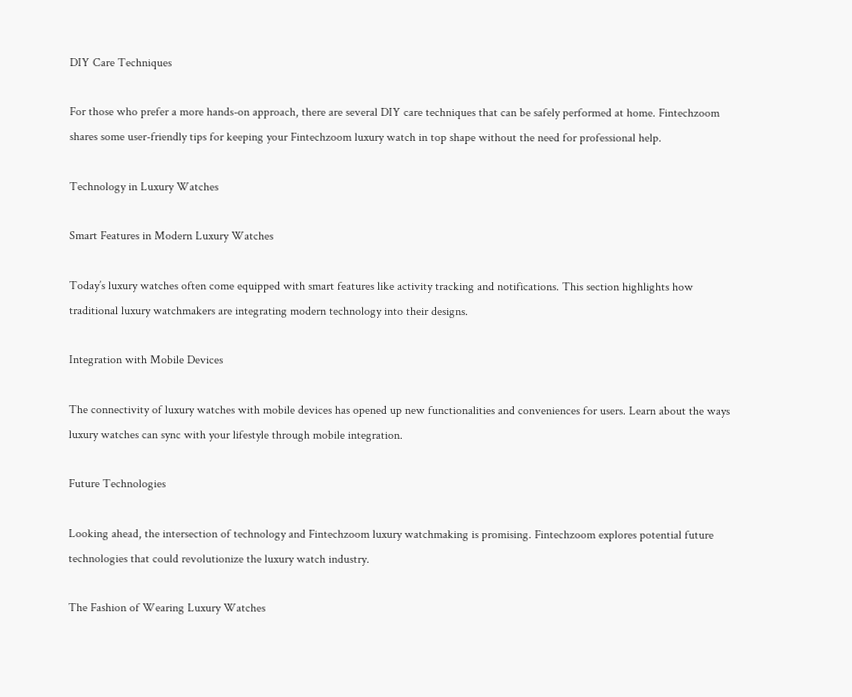DIY Care Techniques

For those who prefer a more hands-on approach, there are several DIY care techniques that can be safely performed at home. Fintechzoom shares some user-friendly tips for keeping your Fintechzoom luxury watch in top shape without the need for professional help.

Technology in Luxury Watches

Smart Features in Modern Luxury Watches

Today’s luxury watches often come equipped with smart features like activity tracking and notifications. This section highlights how traditional luxury watchmakers are integrating modern technology into their designs.

Integration with Mobile Devices

The connectivity of luxury watches with mobile devices has opened up new functionalities and conveniences for users. Learn about the ways luxury watches can sync with your lifestyle through mobile integration.

Future Technologies

Looking ahead, the intersection of technology and Fintechzoom luxury watchmaking is promising. Fintechzoom explores potential future technologies that could revolutionize the luxury watch industry.

The Fashion of Wearing Luxury Watches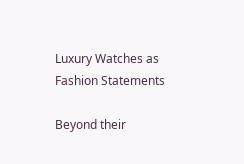Luxury Watches as Fashion Statements

Beyond their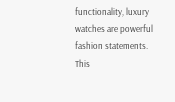functionality, luxury watches are powerful fashion statements. This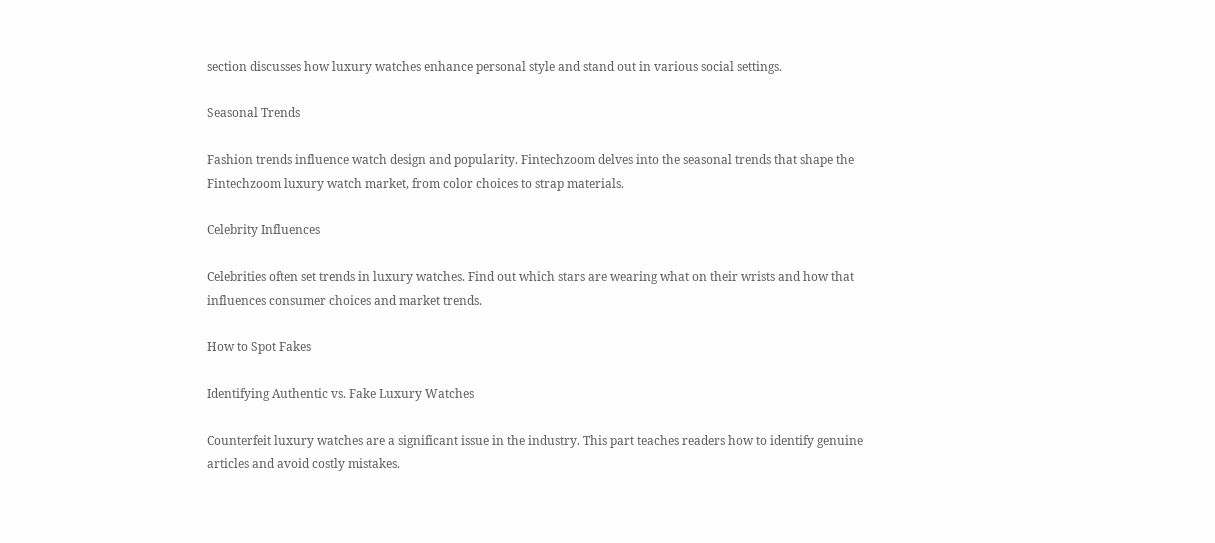section discusses how luxury watches enhance personal style and stand out in various social settings.

Seasonal Trends

Fashion trends influence watch design and popularity. Fintechzoom delves into the seasonal trends that shape the Fintechzoom luxury watch market, from color choices to strap materials.

Celebrity Influences

Celebrities often set trends in luxury watches. Find out which stars are wearing what on their wrists and how that influences consumer choices and market trends.

How to Spot Fakes

Identifying Authentic vs. Fake Luxury Watches

Counterfeit luxury watches are a significant issue in the industry. This part teaches readers how to identify genuine articles and avoid costly mistakes.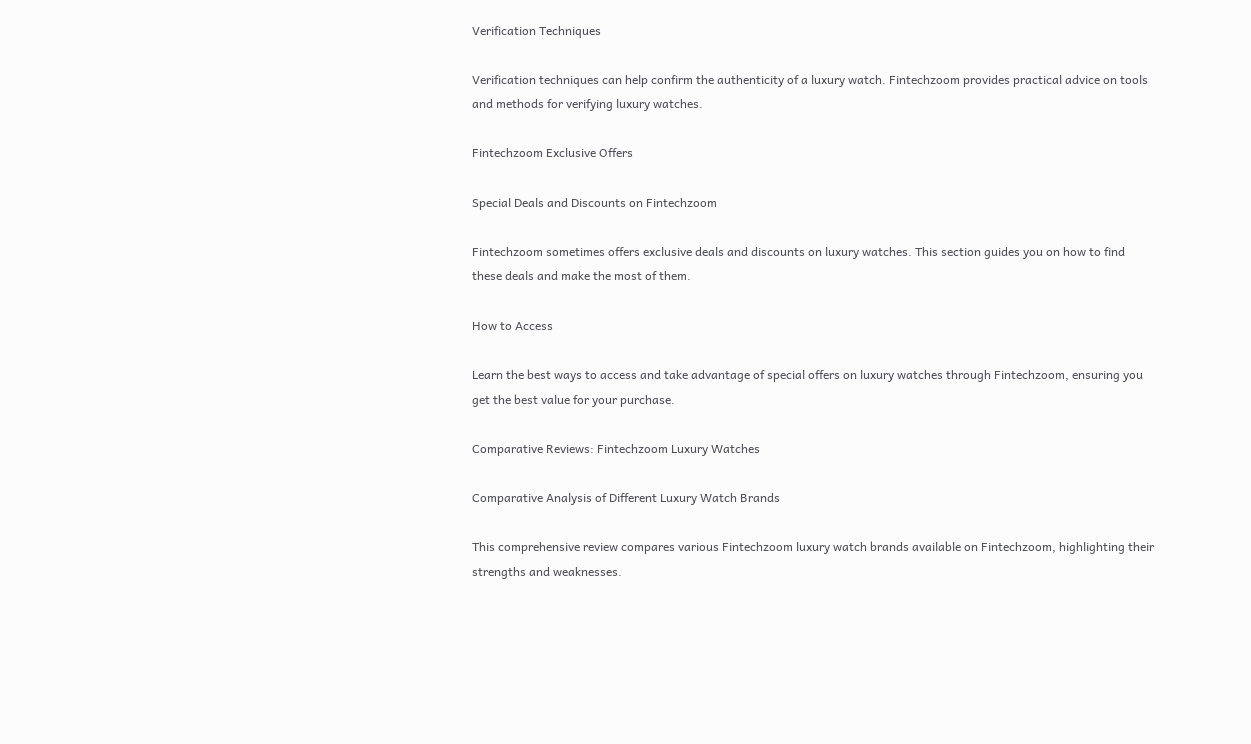Verification Techniques

Verification techniques can help confirm the authenticity of a luxury watch. Fintechzoom provides practical advice on tools and methods for verifying luxury watches.

Fintechzoom Exclusive Offers

Special Deals and Discounts on Fintechzoom

Fintechzoom sometimes offers exclusive deals and discounts on luxury watches. This section guides you on how to find these deals and make the most of them.

How to Access

Learn the best ways to access and take advantage of special offers on luxury watches through Fintechzoom, ensuring you get the best value for your purchase.

Comparative Reviews: Fintechzoom Luxury Watches

Comparative Analysis of Different Luxury Watch Brands

This comprehensive review compares various Fintechzoom luxury watch brands available on Fintechzoom, highlighting their strengths and weaknesses.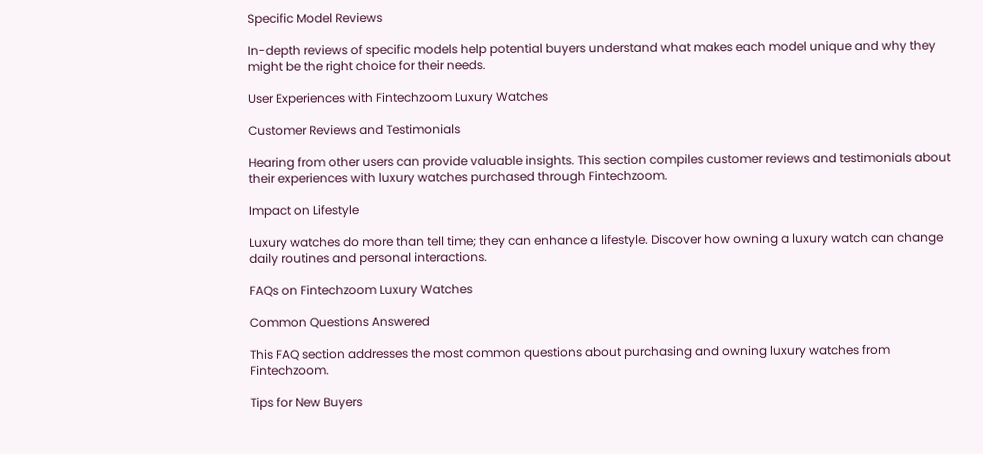Specific Model Reviews

In-depth reviews of specific models help potential buyers understand what makes each model unique and why they might be the right choice for their needs.

User Experiences with Fintechzoom Luxury Watches

Customer Reviews and Testimonials

Hearing from other users can provide valuable insights. This section compiles customer reviews and testimonials about their experiences with luxury watches purchased through Fintechzoom.

Impact on Lifestyle

Luxury watches do more than tell time; they can enhance a lifestyle. Discover how owning a luxury watch can change daily routines and personal interactions.

FAQs on Fintechzoom Luxury Watches

Common Questions Answered

This FAQ section addresses the most common questions about purchasing and owning luxury watches from Fintechzoom.

Tips for New Buyers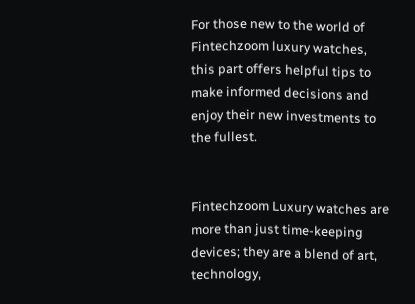For those new to the world of Fintechzoom luxury watches, this part offers helpful tips to make informed decisions and enjoy their new investments to the fullest.


Fintechzoom Luxury watches are more than just time-keeping devices; they are a blend of art, technology,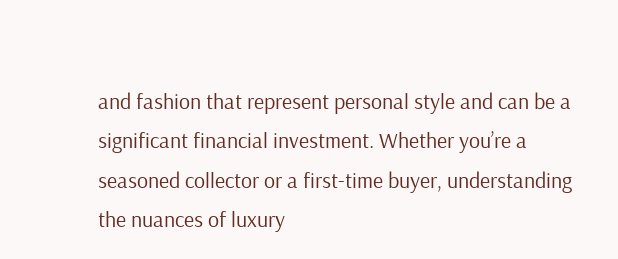and fashion that represent personal style and can be a significant financial investment. Whether you’re a seasoned collector or a first-time buyer, understanding the nuances of luxury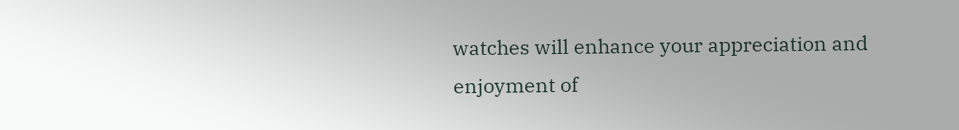watches will enhance your appreciation and enjoyment of